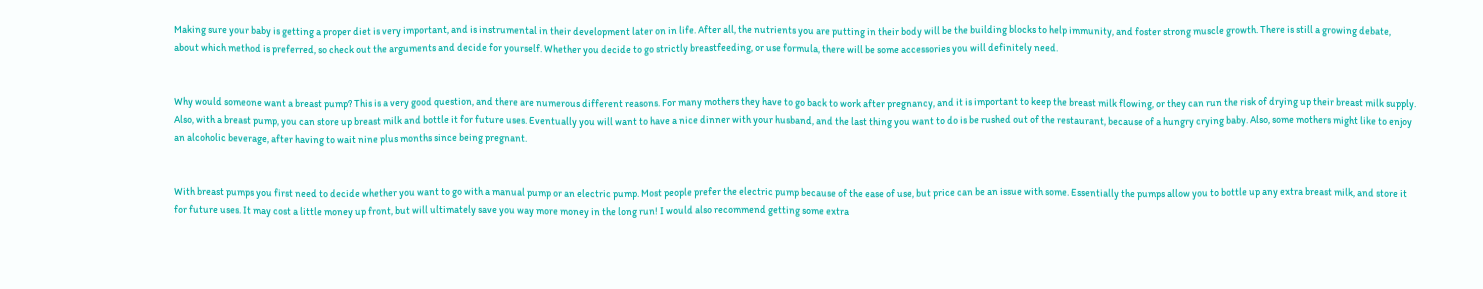Making sure your baby is getting a proper diet is very important, and is instrumental in their development later on in life. After all, the nutrients you are putting in their body will be the building blocks to help immunity, and foster strong muscle growth. There is still a growing debate, about which method is preferred, so check out the arguments and decide for yourself. Whether you decide to go strictly breastfeeding, or use formula, there will be some accessories you will definitely need.


Why would someone want a breast pump? This is a very good question, and there are numerous different reasons. For many mothers they have to go back to work after pregnancy, and it is important to keep the breast milk flowing, or they can run the risk of drying up their breast milk supply. Also, with a breast pump, you can store up breast milk and bottle it for future uses. Eventually you will want to have a nice dinner with your husband, and the last thing you want to do is be rushed out of the restaurant, because of a hungry crying baby. Also, some mothers might like to enjoy an alcoholic beverage, after having to wait nine plus months since being pregnant.


With breast pumps you first need to decide whether you want to go with a manual pump or an electric pump. Most people prefer the electric pump because of the ease of use, but price can be an issue with some. Essentially the pumps allow you to bottle up any extra breast milk, and store it for future uses. It may cost a little money up front, but will ultimately save you way more money in the long run! I would also recommend getting some extra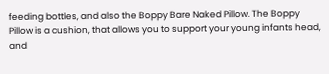feeding bottles, and also the Boppy Bare Naked Pillow. The Boppy
Pillow is a cushion, that allows you to support your young infants head, and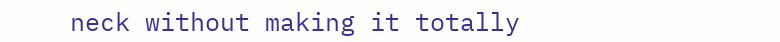neck without making it totally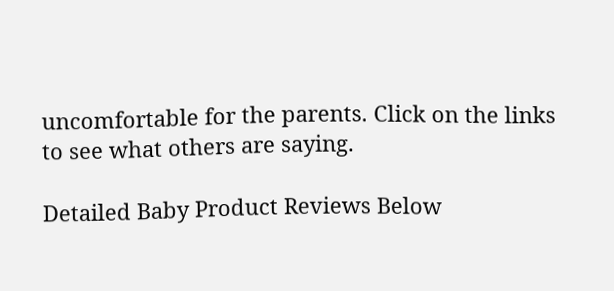uncomfortable for the parents. Click on the links to see what others are saying.

Detailed Baby Product Reviews Below